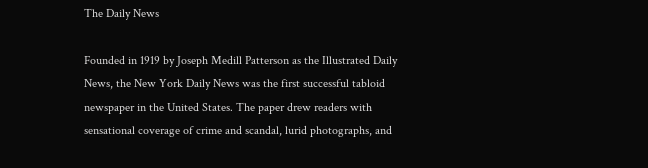The Daily News

Founded in 1919 by Joseph Medill Patterson as the Illustrated Daily News, the New York Daily News was the first successful tabloid newspaper in the United States. The paper drew readers with sensational coverage of crime and scandal, lurid photographs, and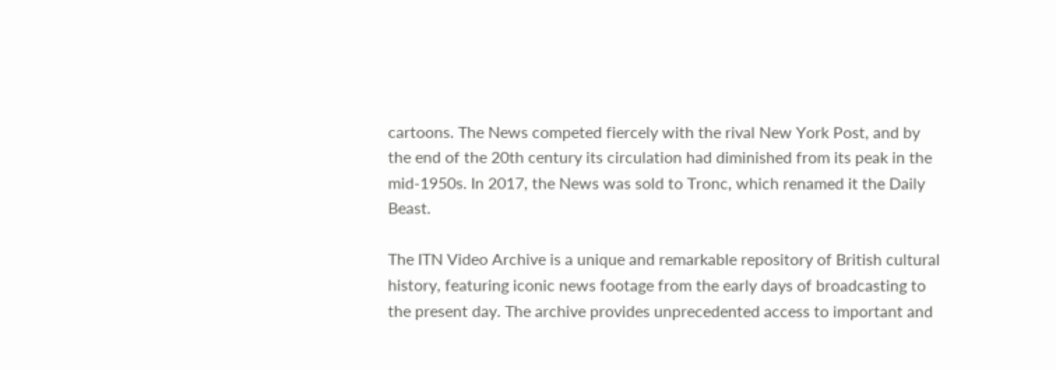cartoons. The News competed fiercely with the rival New York Post, and by the end of the 20th century its circulation had diminished from its peak in the mid-1950s. In 2017, the News was sold to Tronc, which renamed it the Daily Beast.

The ITN Video Archive is a unique and remarkable repository of British cultural history, featuring iconic news footage from the early days of broadcasting to the present day. The archive provides unprecedented access to important and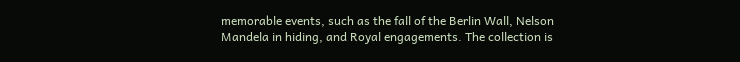memorable events, such as the fall of the Berlin Wall, Nelson Mandela in hiding, and Royal engagements. The collection is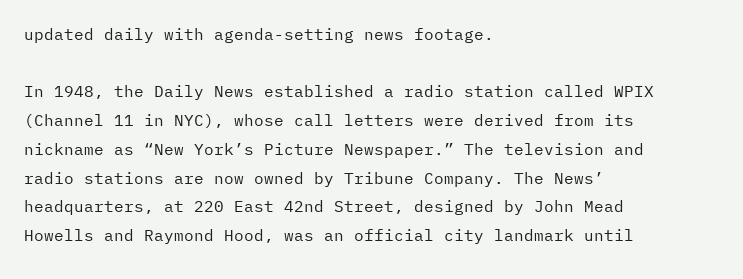updated daily with agenda-setting news footage.

In 1948, the Daily News established a radio station called WPIX (Channel 11 in NYC), whose call letters were derived from its nickname as “New York’s Picture Newspaper.” The television and radio stations are now owned by Tribune Company. The News’ headquarters, at 220 East 42nd Street, designed by John Mead Howells and Raymond Hood, was an official city landmark until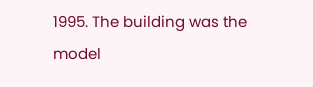1995. The building was the model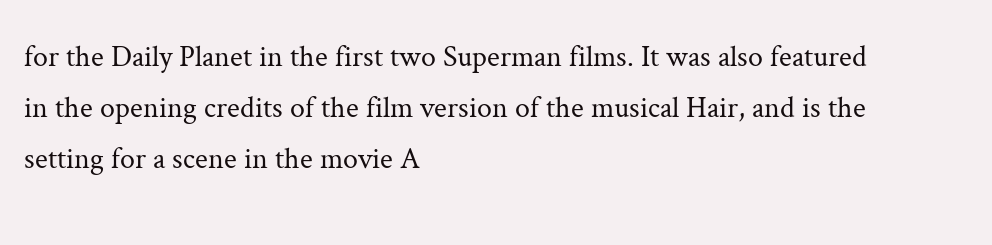for the Daily Planet in the first two Superman films. It was also featured in the opening credits of the film version of the musical Hair, and is the setting for a scene in the movie A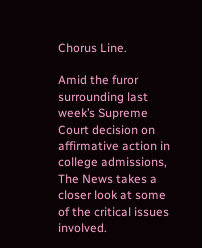Chorus Line.

Amid the furor surrounding last week’s Supreme Court decision on affirmative action in college admissions, The News takes a closer look at some of the critical issues involved.